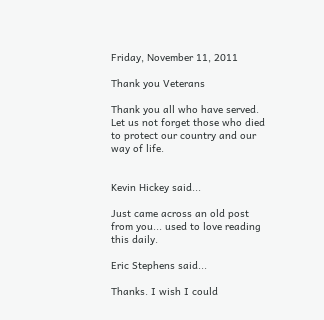Friday, November 11, 2011

Thank you Veterans

Thank you all who have served.
Let us not forget those who died to protect our country and our way of life.


Kevin Hickey said...

Just came across an old post from you... used to love reading this daily.

Eric Stephens said...

Thanks. I wish I could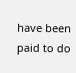have been paid to do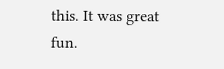this. It was great fun.